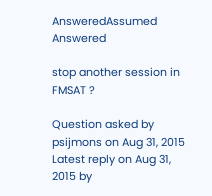AnsweredAssumed Answered

stop another session in FMSAT ?

Question asked by psijmons on Aug 31, 2015
Latest reply on Aug 31, 2015 by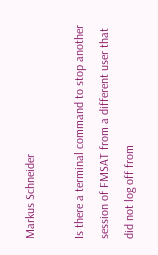Markus Schneider

Is there a terminal command to stop another session of FMSAT from a different user that did not log off from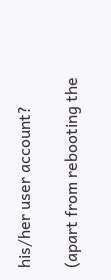his/her user account?

(apart from rebooting the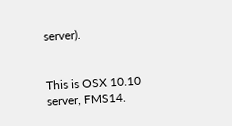server).


This is OSX 10.10 server, FMS14.